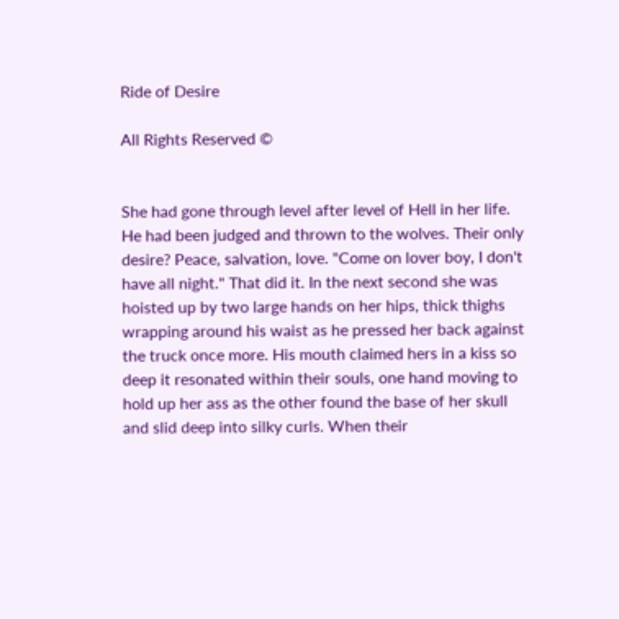Ride of Desire

All Rights Reserved ©


She had gone through level after level of Hell in her life. He had been judged and thrown to the wolves. Their only desire? Peace, salvation, love. "Come on lover boy, I don't have all night." That did it. In the next second she was hoisted up by two large hands on her hips, thick thighs wrapping around his waist as he pressed her back against the truck once more. His mouth claimed hers in a kiss so deep it resonated within their souls, one hand moving to hold up her ass as the other found the base of her skull and slid deep into silky curls. When their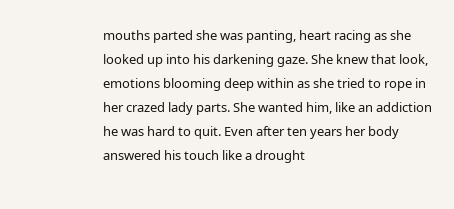mouths parted she was panting, heart racing as she looked up into his darkening gaze. She knew that look, emotions blooming deep within as she tried to rope in her crazed lady parts. She wanted him, like an addiction he was hard to quit. Even after ten years her body answered his touch like a drought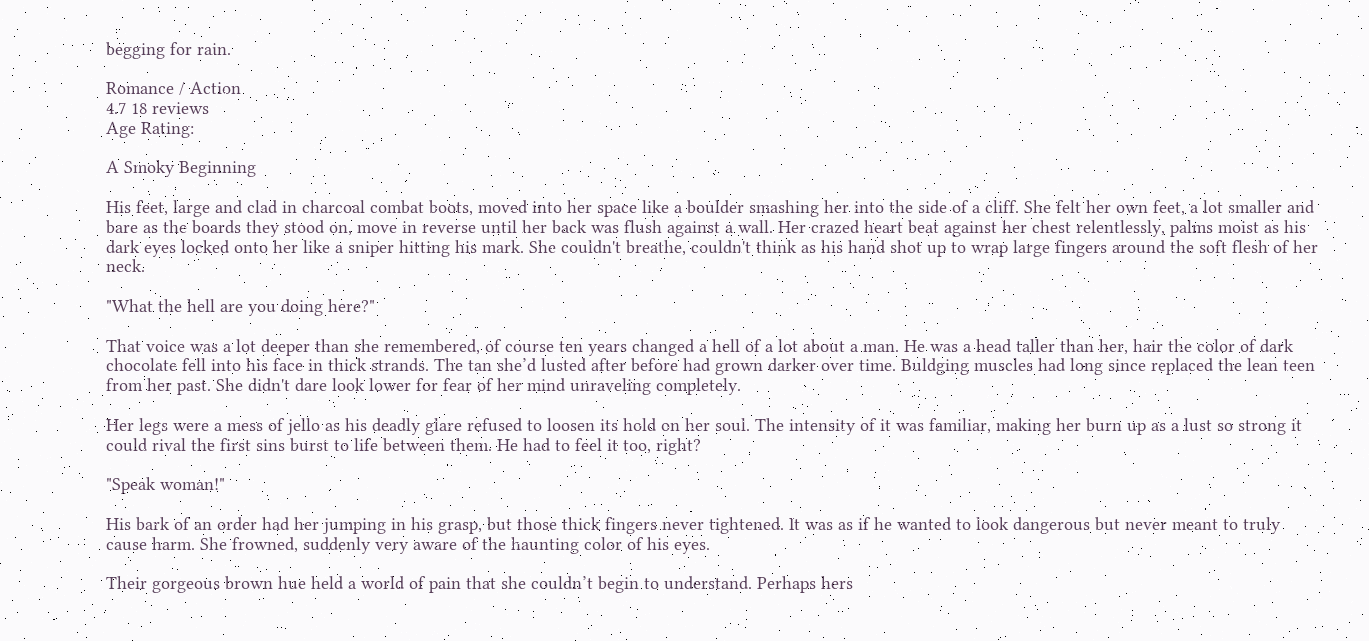begging for rain.

Romance / Action
4.7 18 reviews
Age Rating:

A Smoky Beginning

His feet, large and clad in charcoal combat boots, moved into her space like a boulder smashing her into the side of a cliff. She felt her own feet, a lot smaller and bare as the boards they stood on, move in reverse until her back was flush against a wall. Her crazed heart beat against her chest relentlessly, palms moist as his dark eyes locked onto her like a sniper hitting his mark. She couldn't breathe, couldn't think as his hand shot up to wrap large fingers around the soft flesh of her neck.

"What the hell are you doing here?"

That voice was a lot deeper than she remembered, of course ten years changed a hell of a lot about a man. He was a head taller than her, hair the color of dark chocolate fell into his face in thick strands. The tan she’d lusted after before had grown darker over time. Buldging muscles had long since replaced the lean teen from her past. She didn't dare look lower for fear of her mind unraveling completely.

Her legs were a mess of jello as his deadly glare refused to loosen its hold on her soul. The intensity of it was familiar, making her burn up as a lust so strong it could rival the first sins burst to life between them. He had to feel it too, right?

"Speak woman!"

His bark of an order had her jumping in his grasp, but those thick fingers never tightened. It was as if he wanted to look dangerous but never meant to truly cause harm. She frowned, suddenly very aware of the haunting color of his eyes.

Their gorgeous brown hue held a world of pain that she couldn’t begin to understand. Perhaps hers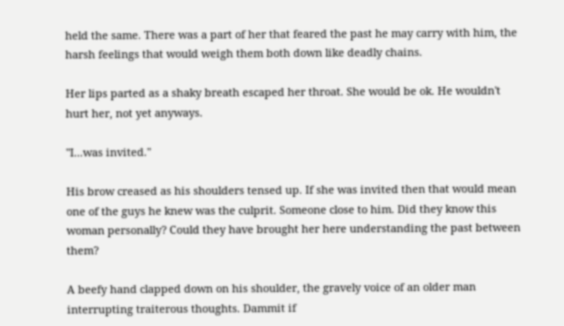held the same. There was a part of her that feared the past he may carry with him, the harsh feelings that would weigh them both down like deadly chains.

Her lips parted as a shaky breath escaped her throat. She would be ok. He wouldn't hurt her, not yet anyways.

"I...was invited."

His brow creased as his shoulders tensed up. If she was invited then that would mean one of the guys he knew was the culprit. Someone close to him. Did they know this woman personally? Could they have brought her here understanding the past between them?

A beefy hand clapped down on his shoulder, the gravely voice of an older man interrupting traiterous thoughts. Dammit if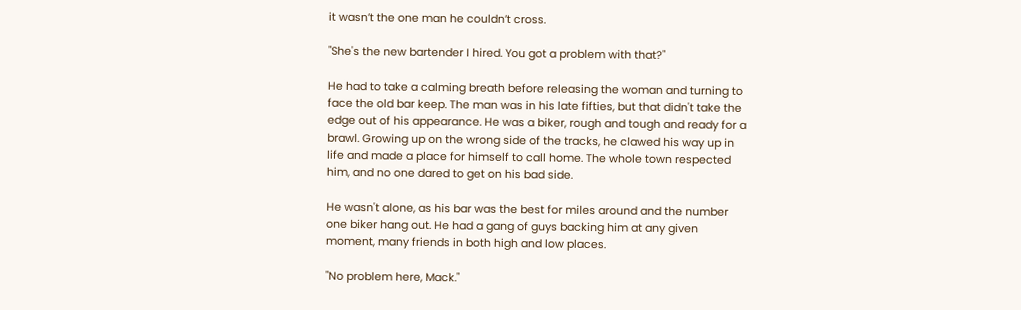it wasn’t the one man he couldn’t cross.

"She's the new bartender I hired. You got a problem with that?"

He had to take a calming breath before releasing the woman and turning to face the old bar keep. The man was in his late fifties, but that didn't take the edge out of his appearance. He was a biker, rough and tough and ready for a brawl. Growing up on the wrong side of the tracks, he clawed his way up in life and made a place for himself to call home. The whole town respected him, and no one dared to get on his bad side.

He wasn't alone, as his bar was the best for miles around and the number one biker hang out. He had a gang of guys backing him at any given moment, many friends in both high and low places.

"No problem here, Mack."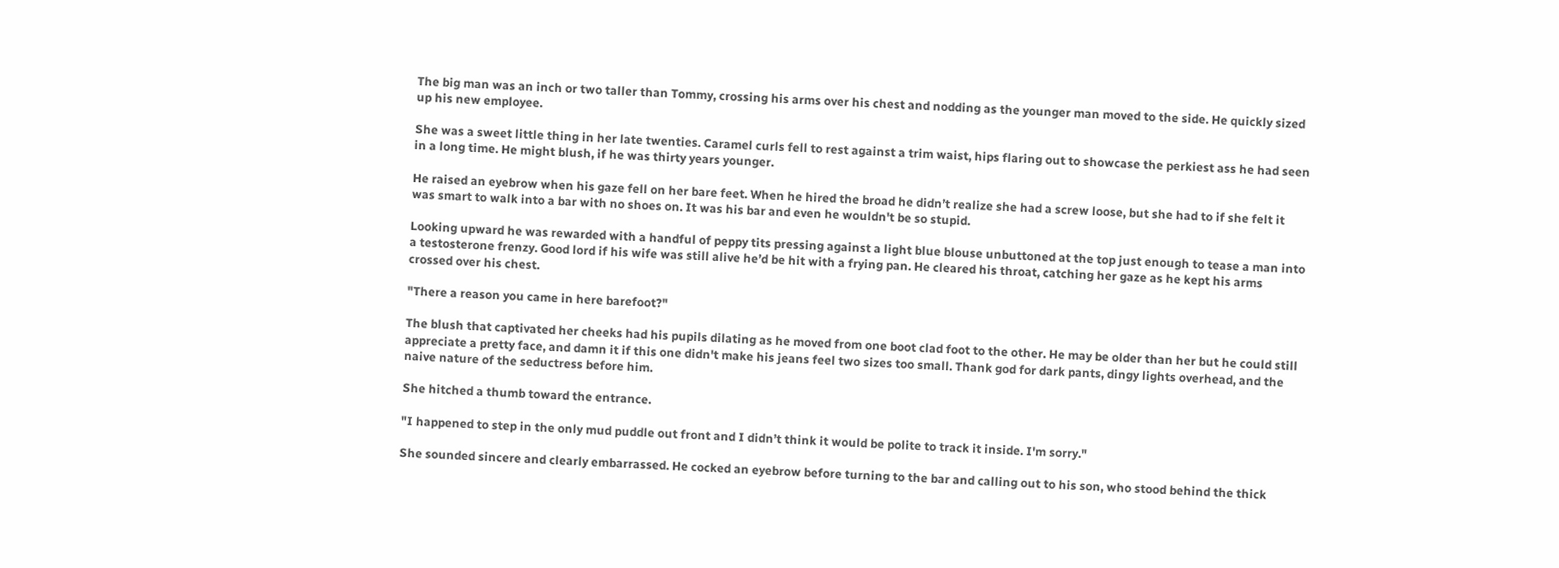The big man was an inch or two taller than Tommy, crossing his arms over his chest and nodding as the younger man moved to the side. He quickly sized up his new employee.

She was a sweet little thing in her late twenties. Caramel curls fell to rest against a trim waist, hips flaring out to showcase the perkiest ass he had seen in a long time. He might blush, if he was thirty years younger.

He raised an eyebrow when his gaze fell on her bare feet. When he hired the broad he didn’t realize she had a screw loose, but she had to if she felt it was smart to walk into a bar with no shoes on. It was his bar and even he wouldn't be so stupid.

Looking upward he was rewarded with a handful of peppy tits pressing against a light blue blouse unbuttoned at the top just enough to tease a man into a testosterone frenzy. Good lord if his wife was still alive he’d be hit with a frying pan. He cleared his throat, catching her gaze as he kept his arms crossed over his chest.

"There a reason you came in here barefoot?"

The blush that captivated her cheeks had his pupils dilating as he moved from one boot clad foot to the other. He may be older than her but he could still appreciate a pretty face, and damn it if this one didn't make his jeans feel two sizes too small. Thank god for dark pants, dingy lights overhead, and the naive nature of the seductress before him.

She hitched a thumb toward the entrance.

"I happened to step in the only mud puddle out front and I didn’t think it would be polite to track it inside. I'm sorry."

She sounded sincere and clearly embarrassed. He cocked an eyebrow before turning to the bar and calling out to his son, who stood behind the thick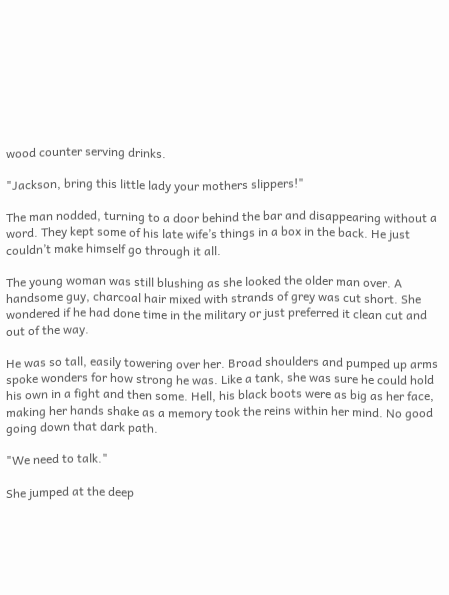wood counter serving drinks.

"Jackson, bring this little lady your mothers slippers!"

The man nodded, turning to a door behind the bar and disappearing without a word. They kept some of his late wife’s things in a box in the back. He just couldn’t make himself go through it all.

The young woman was still blushing as she looked the older man over. A handsome guy, charcoal hair mixed with strands of grey was cut short. She wondered if he had done time in the military or just preferred it clean cut and out of the way.

He was so tall, easily towering over her. Broad shoulders and pumped up arms spoke wonders for how strong he was. Like a tank, she was sure he could hold his own in a fight and then some. Hell, his black boots were as big as her face, making her hands shake as a memory took the reins within her mind. No good going down that dark path.

"We need to talk."

She jumped at the deep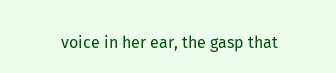voice in her ear, the gasp that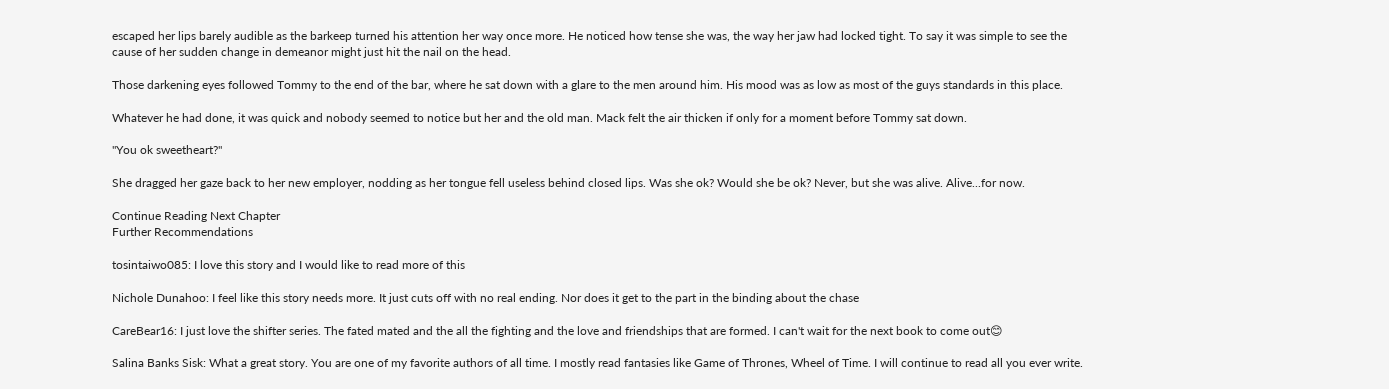escaped her lips barely audible as the barkeep turned his attention her way once more. He noticed how tense she was, the way her jaw had locked tight. To say it was simple to see the cause of her sudden change in demeanor might just hit the nail on the head.

Those darkening eyes followed Tommy to the end of the bar, where he sat down with a glare to the men around him. His mood was as low as most of the guys standards in this place.

Whatever he had done, it was quick and nobody seemed to notice but her and the old man. Mack felt the air thicken if only for a moment before Tommy sat down.

"You ok sweetheart?"

She dragged her gaze back to her new employer, nodding as her tongue fell useless behind closed lips. Was she ok? Would she be ok? Never, but she was alive. Alive...for now.

Continue Reading Next Chapter
Further Recommendations

tosintaiwo085: I love this story and I would like to read more of this

Nichole Dunahoo: I feel like this story needs more. It just cuts off with no real ending. Nor does it get to the part in the binding about the chase

CareBear16: I just love the shifter series. The fated mated and the all the fighting and the love and friendships that are formed. I can't wait for the next book to come out😊

Salina Banks Sisk: What a great story. You are one of my favorite authors of all time. I mostly read fantasies like Game of Thrones, Wheel of Time. I will continue to read all you ever write.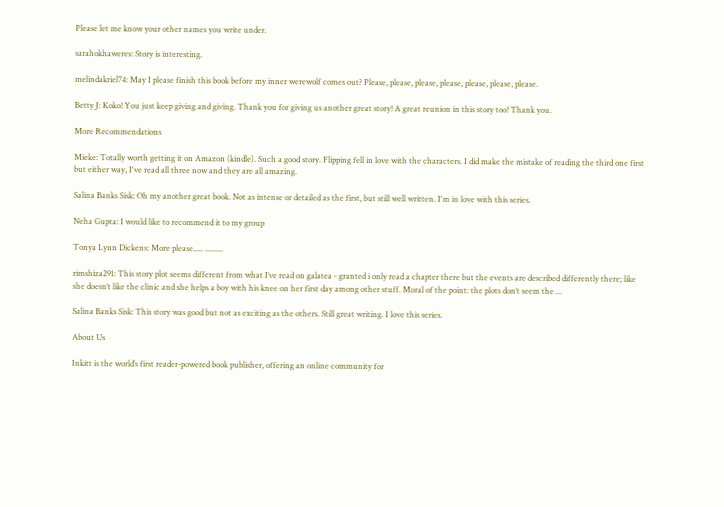Please let me know your other names you write under.

sarahokhaweres: Story is interesting.

melindakriel74: May I please finish this book before my inner werewolf comes out? Please, please, please, please, please, please, please.

Betty J: Koko! You just keep giving and giving. Thank you for giving us another great story! A great reunion in this story too! Thank you.

More Recommendations

Mieke: Totally worth getting it on Amazon (kindle). Such a good story. Flipping fell in love with the characters. I did make the mistake of reading the third one first but either way, I've read all three now and they are all amazing.

Salina Banks Sisk: Oh my another great book. Not as intense or detailed as the first, but still well written. I'm in love with this series.

Neha Gupta: I would like to recommend it to my group

Tonya Lynn Dickens: More please..... .........

rimshiza291: This story plot seems different from what I’ve read on galatea - granted i only read a chapter there but the events are described differently there; like she doesn’t like the clinic and she helps a boy with his knee on her first day among other stuff. Moral of the point: the plots don’t seem the ...

Salina Banks Sisk: This story was good but not as exciting as the others. Still great writing. I love this series.

About Us

Inkitt is the world’s first reader-powered book publisher, offering an online community for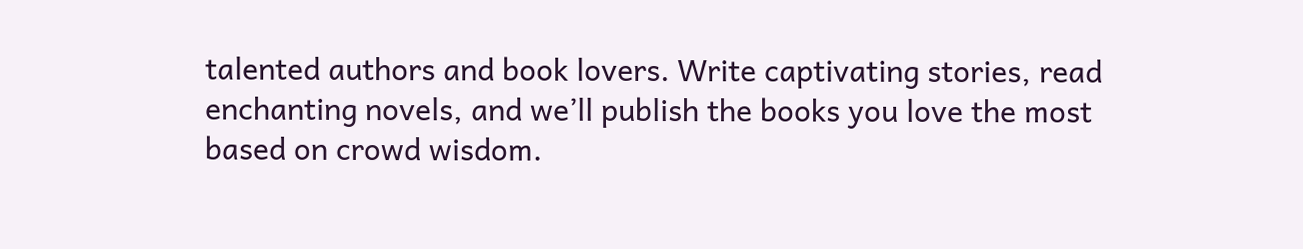talented authors and book lovers. Write captivating stories, read enchanting novels, and we’ll publish the books you love the most based on crowd wisdom.